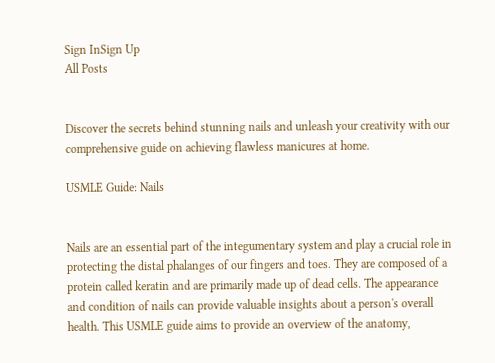Sign InSign Up
All Posts


Discover the secrets behind stunning nails and unleash your creativity with our comprehensive guide on achieving flawless manicures at home.

USMLE Guide: Nails


Nails are an essential part of the integumentary system and play a crucial role in protecting the distal phalanges of our fingers and toes. They are composed of a protein called keratin and are primarily made up of dead cells. The appearance and condition of nails can provide valuable insights about a person's overall health. This USMLE guide aims to provide an overview of the anatomy,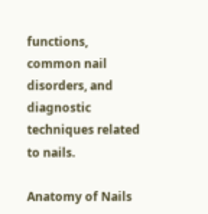functions, common nail disorders, and diagnostic techniques related to nails.

Anatomy of Nails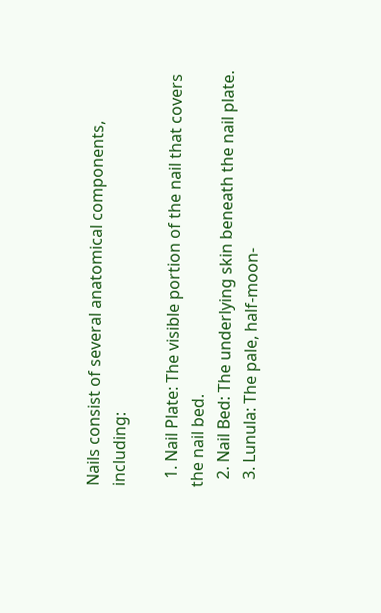Nails consist of several anatomical components, including:

  1. Nail Plate: The visible portion of the nail that covers the nail bed.
  2. Nail Bed: The underlying skin beneath the nail plate.
  3. Lunula: The pale, half-moon-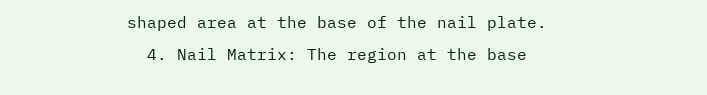shaped area at the base of the nail plate.
  4. Nail Matrix: The region at the base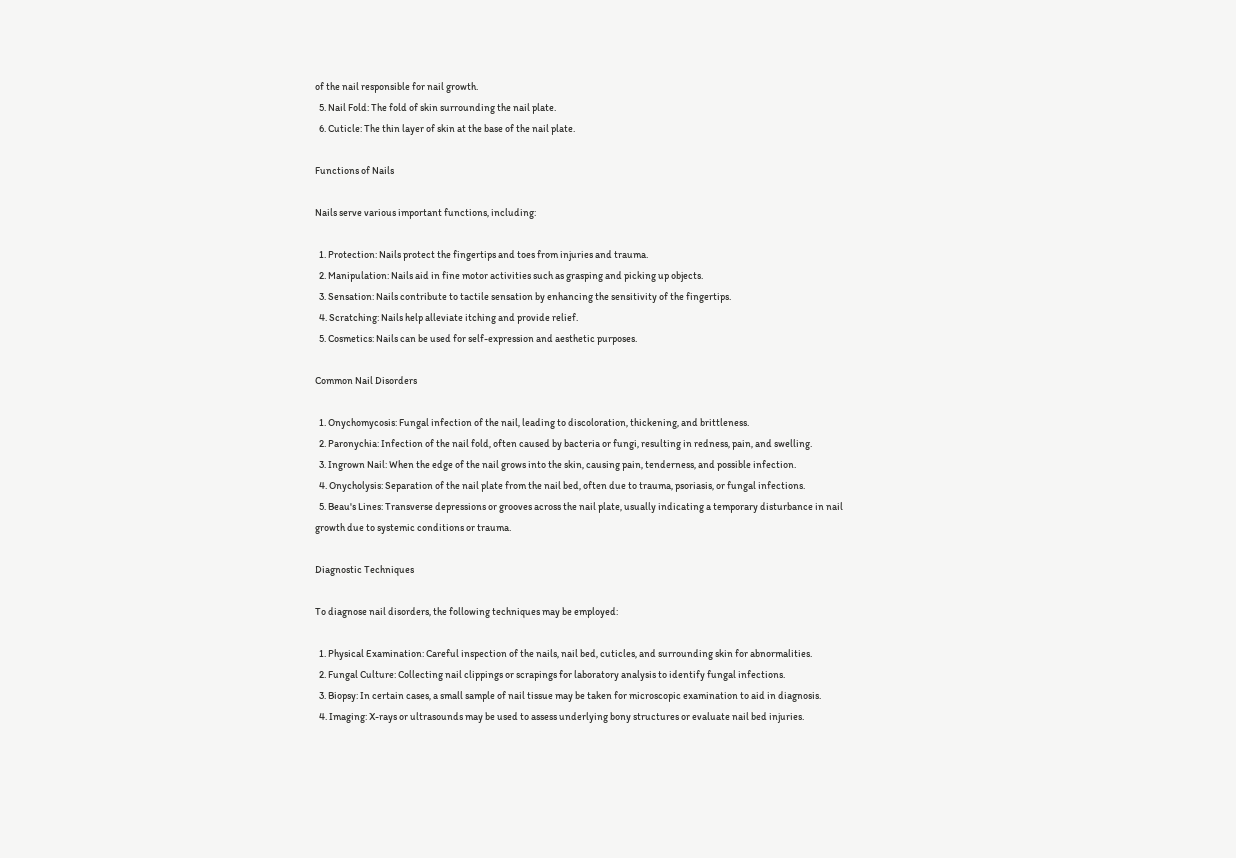of the nail responsible for nail growth.
  5. Nail Fold: The fold of skin surrounding the nail plate.
  6. Cuticle: The thin layer of skin at the base of the nail plate.

Functions of Nails

Nails serve various important functions, including:

  1. Protection: Nails protect the fingertips and toes from injuries and trauma.
  2. Manipulation: Nails aid in fine motor activities such as grasping and picking up objects.
  3. Sensation: Nails contribute to tactile sensation by enhancing the sensitivity of the fingertips.
  4. Scratching: Nails help alleviate itching and provide relief.
  5. Cosmetics: Nails can be used for self-expression and aesthetic purposes.

Common Nail Disorders

  1. Onychomycosis: Fungal infection of the nail, leading to discoloration, thickening, and brittleness.
  2. Paronychia: Infection of the nail fold, often caused by bacteria or fungi, resulting in redness, pain, and swelling.
  3. Ingrown Nail: When the edge of the nail grows into the skin, causing pain, tenderness, and possible infection.
  4. Onycholysis: Separation of the nail plate from the nail bed, often due to trauma, psoriasis, or fungal infections.
  5. Beau's Lines: Transverse depressions or grooves across the nail plate, usually indicating a temporary disturbance in nail growth due to systemic conditions or trauma.

Diagnostic Techniques

To diagnose nail disorders, the following techniques may be employed:

  1. Physical Examination: Careful inspection of the nails, nail bed, cuticles, and surrounding skin for abnormalities.
  2. Fungal Culture: Collecting nail clippings or scrapings for laboratory analysis to identify fungal infections.
  3. Biopsy: In certain cases, a small sample of nail tissue may be taken for microscopic examination to aid in diagnosis.
  4. Imaging: X-rays or ultrasounds may be used to assess underlying bony structures or evaluate nail bed injuries.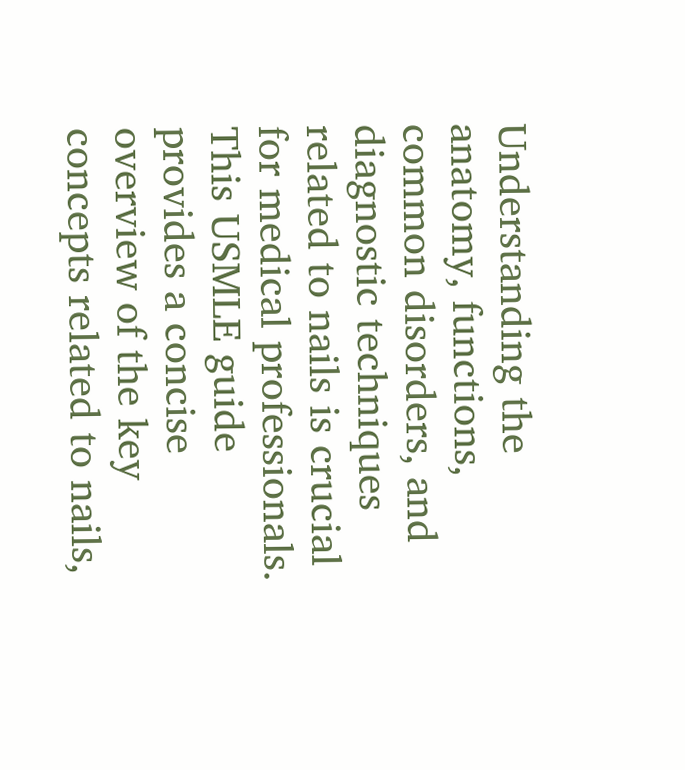Understanding the anatomy, functions, common disorders, and diagnostic techniques related to nails is crucial for medical professionals. This USMLE guide provides a concise overview of the key concepts related to nails,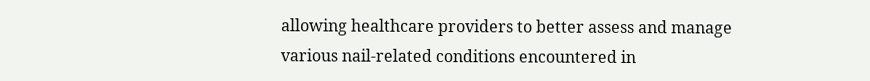allowing healthcare providers to better assess and manage various nail-related conditions encountered in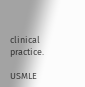clinical practice.

USMLE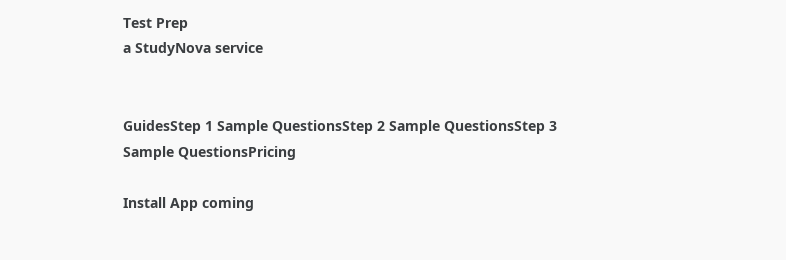Test Prep
a StudyNova service


GuidesStep 1 Sample QuestionsStep 2 Sample QuestionsStep 3 Sample QuestionsPricing

Install App coming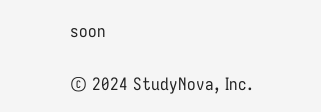soon

© 2024 StudyNova, Inc.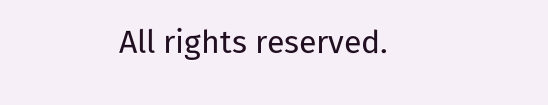All rights reserved.